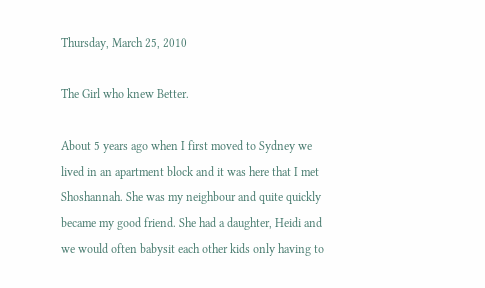Thursday, March 25, 2010

The Girl who knew Better.

About 5 years ago when I first moved to Sydney we lived in an apartment block and it was here that I met Shoshannah. She was my neighbour and quite quickly became my good friend. She had a daughter, Heidi and we would often babysit each other kids only having to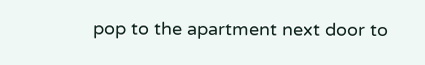pop to the apartment next door to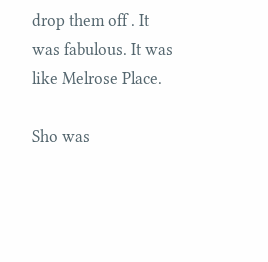drop them off . It was fabulous. It was like Melrose Place.

Sho was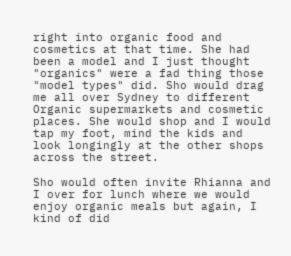right into organic food and cosmetics at that time. She had been a model and I just thought "organics" were a fad thing those "model types" did. Sho would drag me all over Sydney to different Organic supermarkets and cosmetic places. She would shop and I would tap my foot, mind the kids and look longingly at the other shops across the street.

Sho would often invite Rhianna and I over for lunch where we would enjoy organic meals but again, I kind of did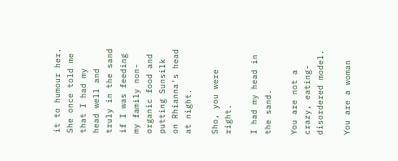it to humour her. She once told me that I had my head well and truly in the sand if I was feeding my family non-organic food and putting Sunsilk on Rhianna's head at night.

Sho, you were right.

I had my head in the sand.

You are not a crazy, eating-disordered model.

You are a woman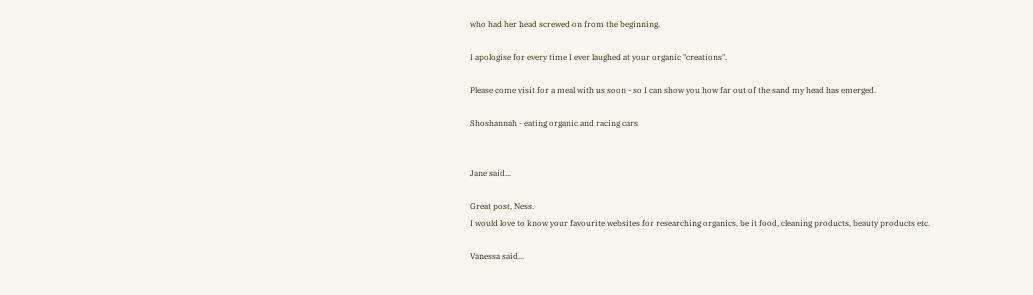who had her head screwed on from the beginning.

I apologise for every time I ever laughed at your organic "creations".

Please come visit for a meal with us soon - so I can show you how far out of the sand my head has emerged.

Shoshannah - eating organic and racing cars


Jane said...

Great post, Ness.
I would love to know your favourite websites for researching organics, be it food, cleaning products, beauty products etc.

Vanessa said...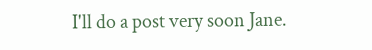I'll do a post very soon Jane.